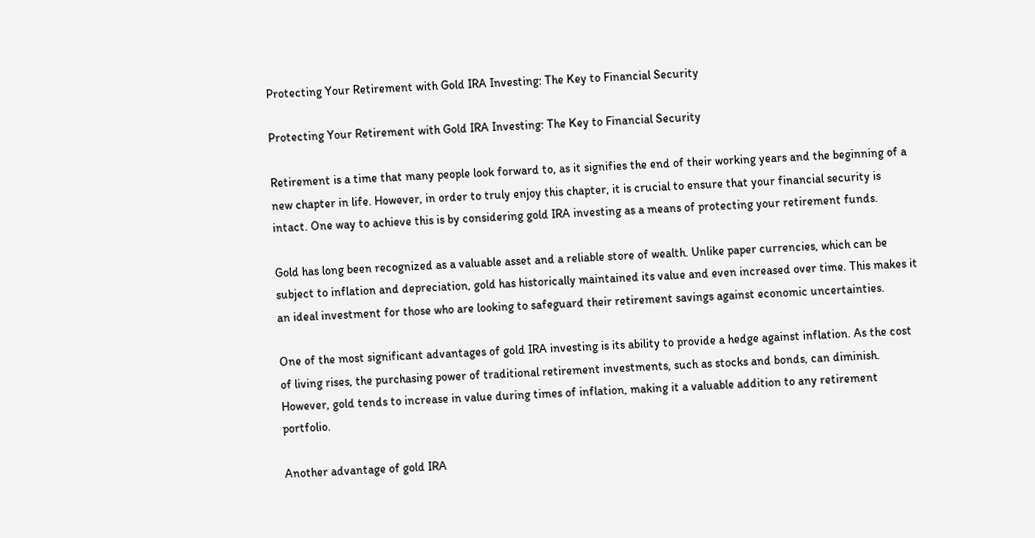Protecting Your Retirement with Gold IRA Investing: The Key to Financial Security

Protecting Your Retirement with Gold IRA Investing: The Key to Financial Security

Retirement is a time that many people look forward to, as it signifies the end of their working years and the beginning of a new chapter in life. However, in order to truly enjoy this chapter, it is crucial to ensure that your financial security is intact. One way to achieve this is by considering gold IRA investing as a means of protecting your retirement funds.

Gold has long been recognized as a valuable asset and a reliable store of wealth. Unlike paper currencies, which can be subject to inflation and depreciation, gold has historically maintained its value and even increased over time. This makes it an ideal investment for those who are looking to safeguard their retirement savings against economic uncertainties.

One of the most significant advantages of gold IRA investing is its ability to provide a hedge against inflation. As the cost of living rises, the purchasing power of traditional retirement investments, such as stocks and bonds, can diminish. However, gold tends to increase in value during times of inflation, making it a valuable addition to any retirement portfolio.

Another advantage of gold IRA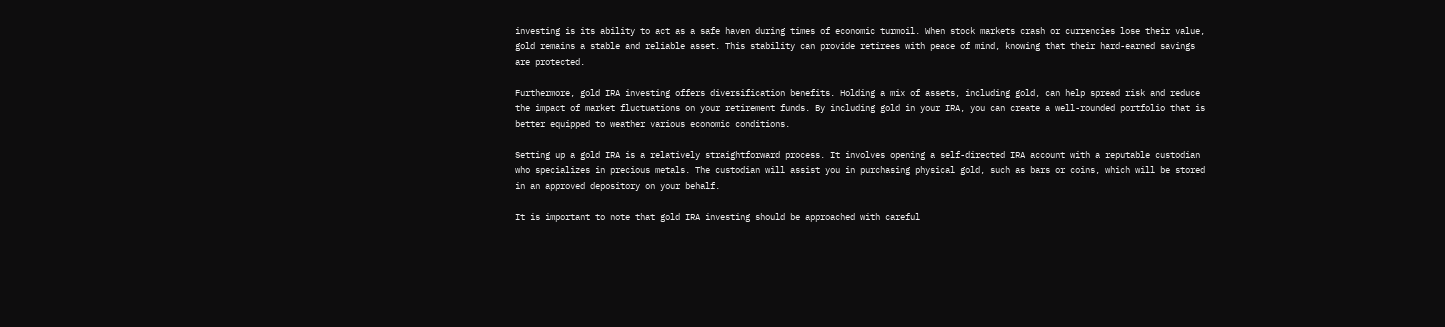investing is its ability to act as a safe haven during times of economic turmoil. When stock markets crash or currencies lose their value, gold remains a stable and reliable asset. This stability can provide retirees with peace of mind, knowing that their hard-earned savings are protected.

Furthermore, gold IRA investing offers diversification benefits. Holding a mix of assets, including gold, can help spread risk and reduce the impact of market fluctuations on your retirement funds. By including gold in your IRA, you can create a well-rounded portfolio that is better equipped to weather various economic conditions.

Setting up a gold IRA is a relatively straightforward process. It involves opening a self-directed IRA account with a reputable custodian who specializes in precious metals. The custodian will assist you in purchasing physical gold, such as bars or coins, which will be stored in an approved depository on your behalf.

It is important to note that gold IRA investing should be approached with careful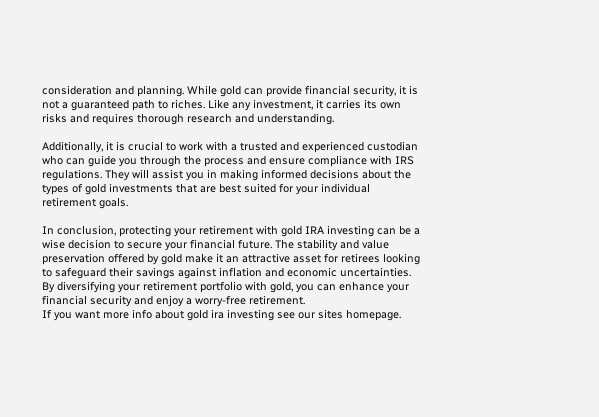consideration and planning. While gold can provide financial security, it is not a guaranteed path to riches. Like any investment, it carries its own risks and requires thorough research and understanding.

Additionally, it is crucial to work with a trusted and experienced custodian who can guide you through the process and ensure compliance with IRS regulations. They will assist you in making informed decisions about the types of gold investments that are best suited for your individual retirement goals.

In conclusion, protecting your retirement with gold IRA investing can be a wise decision to secure your financial future. The stability and value preservation offered by gold make it an attractive asset for retirees looking to safeguard their savings against inflation and economic uncertainties. By diversifying your retirement portfolio with gold, you can enhance your financial security and enjoy a worry-free retirement.
If you want more info about gold ira investing see our sites homepage.